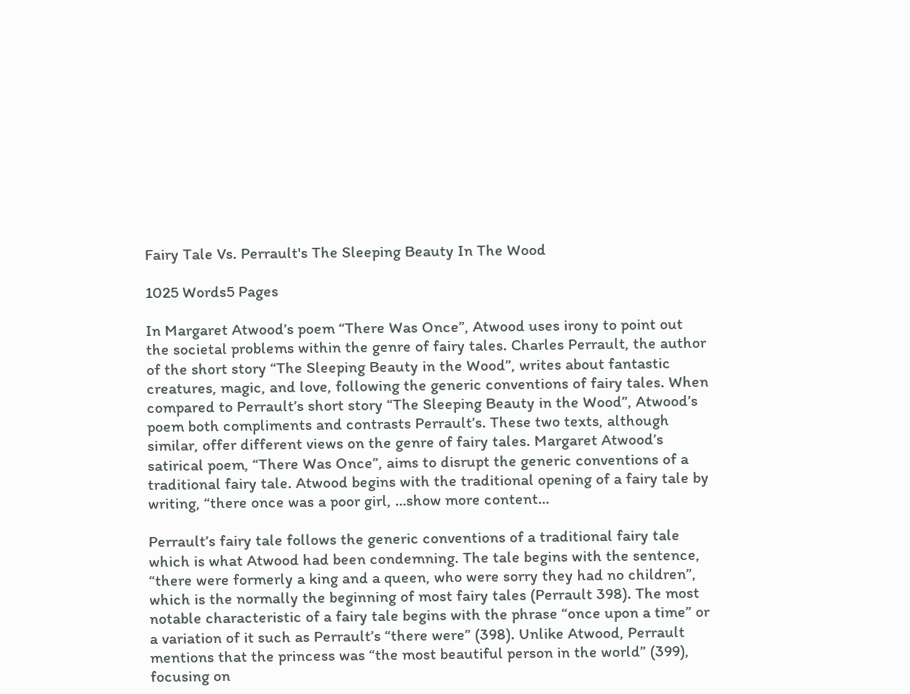Fairy Tale Vs. Perrault's The Sleeping Beauty In The Wood

1025 Words5 Pages

In Margaret Atwood’s poem “There Was Once”, Atwood uses irony to point out the societal problems within the genre of fairy tales. Charles Perrault, the author of the short story “The Sleeping Beauty in the Wood”, writes about fantastic creatures, magic, and love, following the generic conventions of fairy tales. When compared to Perrault’s short story “The Sleeping Beauty in the Wood”, Atwood’s poem both compliments and contrasts Perrault’s. These two texts, although similar, offer different views on the genre of fairy tales. Margaret Atwood’s satirical poem, “There Was Once”, aims to disrupt the generic conventions of a traditional fairy tale. Atwood begins with the traditional opening of a fairy tale by writing, “there once was a poor girl, …show more content…

Perrault’s fairy tale follows the generic conventions of a traditional fairy tale which is what Atwood had been condemning. The tale begins with the sentence, “there were formerly a king and a queen, who were sorry they had no children”, which is the normally the beginning of most fairy tales (Perrault 398). The most notable characteristic of a fairy tale begins with the phrase “once upon a time” or a variation of it such as Perrault’s “there were” (398). Unlike Atwood, Perrault mentions that the princess was “the most beautiful person in the world” (399), focusing on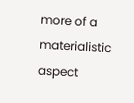more of a materialistic aspect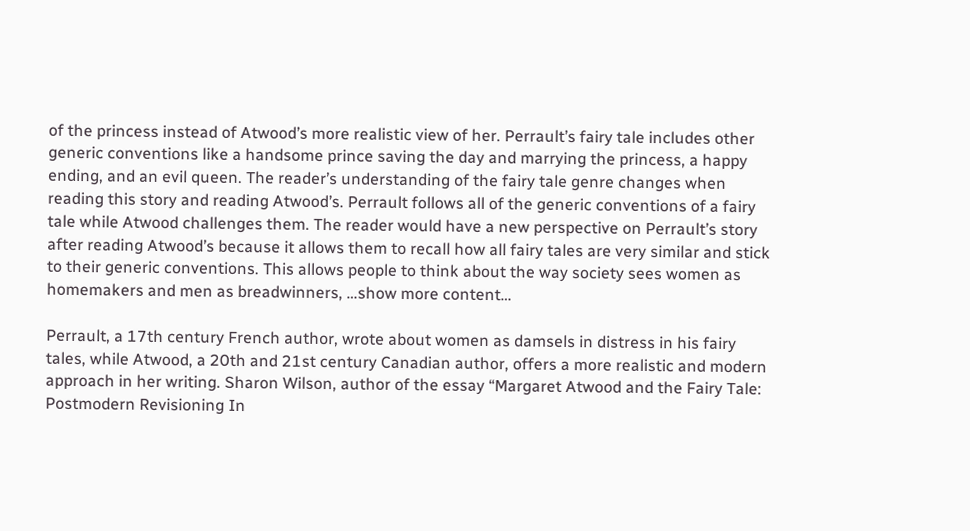of the princess instead of Atwood’s more realistic view of her. Perrault’s fairy tale includes other generic conventions like a handsome prince saving the day and marrying the princess, a happy ending, and an evil queen. The reader’s understanding of the fairy tale genre changes when reading this story and reading Atwood’s. Perrault follows all of the generic conventions of a fairy tale while Atwood challenges them. The reader would have a new perspective on Perrault’s story after reading Atwood’s because it allows them to recall how all fairy tales are very similar and stick to their generic conventions. This allows people to think about the way society sees women as homemakers and men as breadwinners, …show more content…

Perrault, a 17th century French author, wrote about women as damsels in distress in his fairy tales, while Atwood, a 20th and 21st century Canadian author, offers a more realistic and modern approach in her writing. Sharon Wilson, author of the essay “Margaret Atwood and the Fairy Tale: Postmodern Revisioning In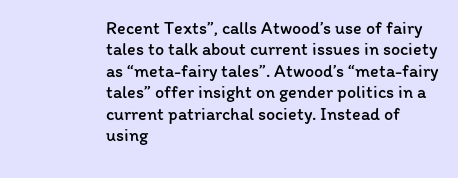Recent Texts”, calls Atwood’s use of fairy tales to talk about current issues in society as “meta-fairy tales”. Atwood’s “meta-fairy tales” offer insight on gender politics in a current patriarchal society. Instead of using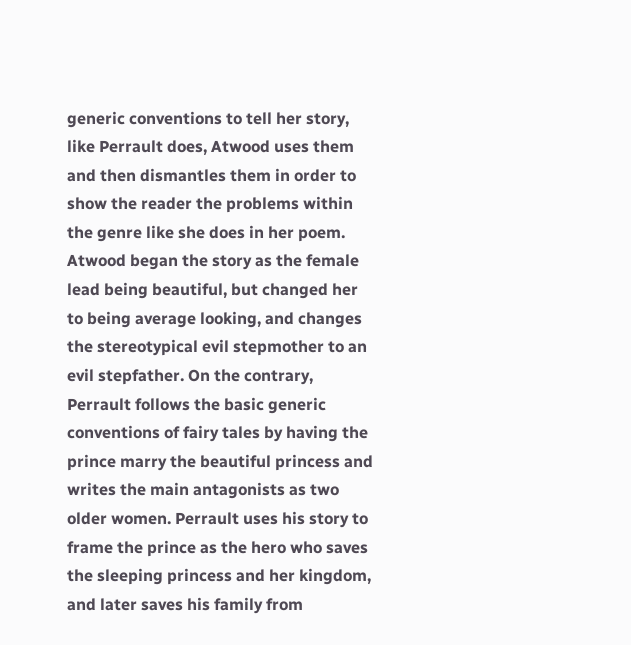generic conventions to tell her story, like Perrault does, Atwood uses them and then dismantles them in order to show the reader the problems within the genre like she does in her poem. Atwood began the story as the female lead being beautiful, but changed her to being average looking, and changes the stereotypical evil stepmother to an evil stepfather. On the contrary, Perrault follows the basic generic conventions of fairy tales by having the prince marry the beautiful princess and writes the main antagonists as two older women. Perrault uses his story to frame the prince as the hero who saves the sleeping princess and her kingdom, and later saves his family from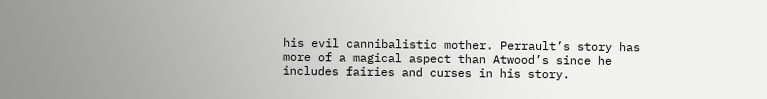his evil cannibalistic mother. Perrault’s story has more of a magical aspect than Atwood’s since he includes fairies and curses in his story.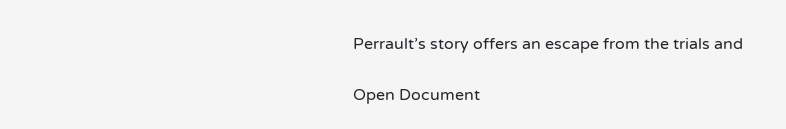Perrault’s story offers an escape from the trials and

Open Document